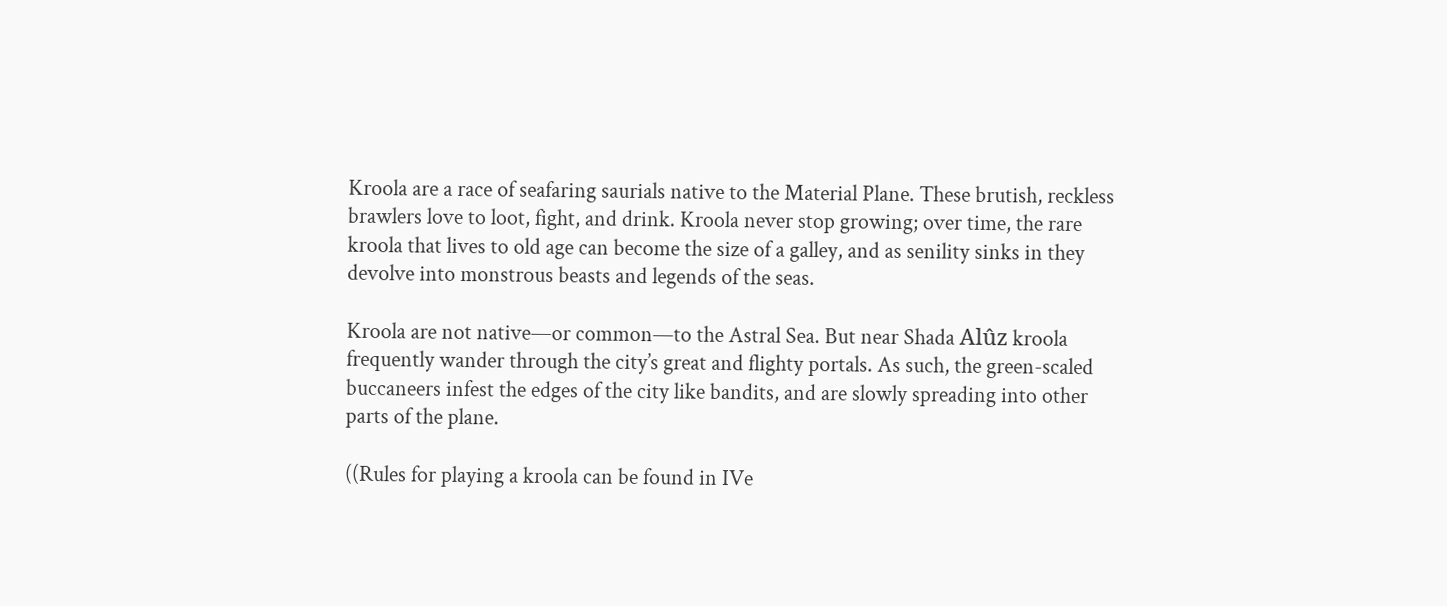Kroola are a race of seafaring saurials native to the Material Plane. These brutish, reckless brawlers love to loot, fight, and drink. Kroola never stop growing; over time, the rare kroola that lives to old age can become the size of a galley, and as senility sinks in they devolve into monstrous beasts and legends of the seas.

Kroola are not native—or common—to the Astral Sea. But near Shada Alûz kroola frequently wander through the city’s great and flighty portals. As such, the green-scaled buccaneers infest the edges of the city like bandits, and are slowly spreading into other parts of the plane.

((Rules for playing a kroola can be found in IVe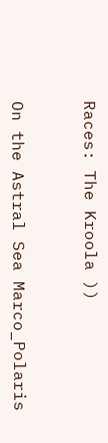Races: The Kroola ))


On the Astral Sea Marco_Polaris